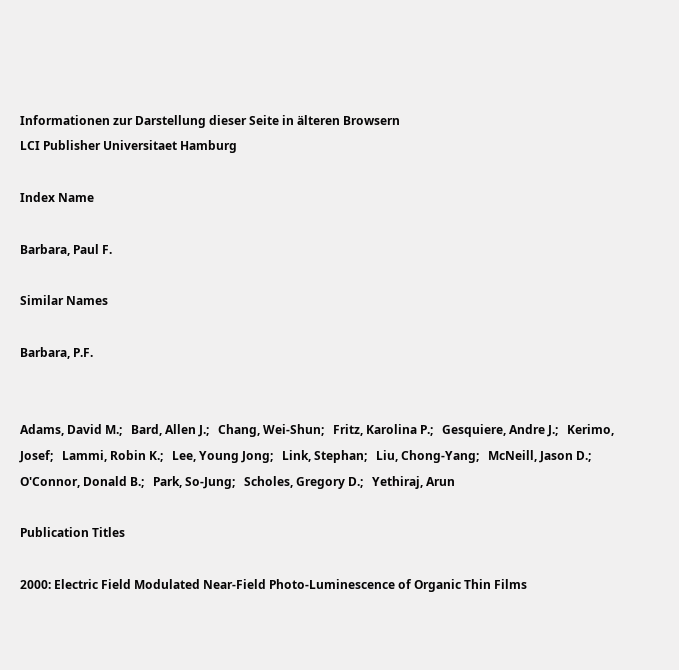Informationen zur Darstellung dieser Seite in älteren Browsern
LCI Publisher Universitaet Hamburg

Index Name

Barbara, Paul F.

Similar Names

Barbara, P.F.


Adams, David M.;   Bard, Allen J.;   Chang, Wei-Shun;   Fritz, Karolina P.;   Gesquiere, Andre J.;   Kerimo, Josef;   Lammi, Robin K.;   Lee, Young Jong;   Link, Stephan;   Liu, Chong-Yang;   McNeill, Jason D.;   O'Connor, Donald B.;   Park, So-Jung;   Scholes, Gregory D.;   Yethiraj, Arun

Publication Titles

2000: Electric Field Modulated Near-Field Photo-Luminescence of Organic Thin Films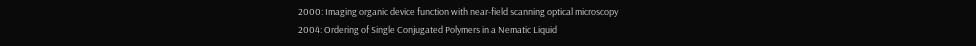2000: Imaging organic device function with near-field scanning optical microscopy
2004: Ordering of Single Conjugated Polymers in a Nematic Liquid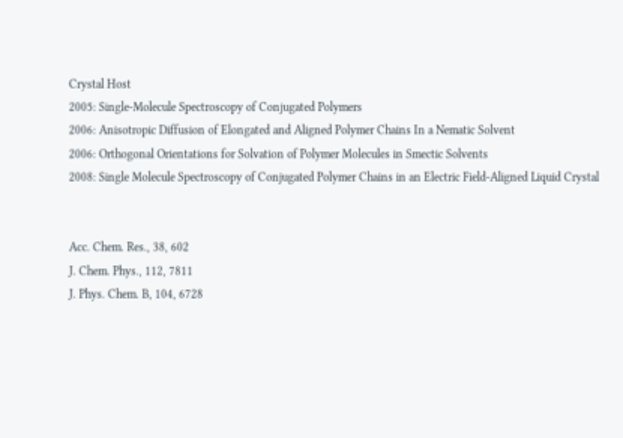Crystal Host
2005: Single-Molecule Spectroscopy of Conjugated Polymers
2006: Anisotropic Diffusion of Elongated and Aligned Polymer Chains In a Nematic Solvent
2006: Orthogonal Orientations for Solvation of Polymer Molecules in Smectic Solvents
2008: Single Molecule Spectroscopy of Conjugated Polymer Chains in an Electric Field-Aligned Liquid Crystal


Acc. Chem. Res., 38, 602
J. Chem. Phys., 112, 7811
J. Phys. Chem. B, 104, 6728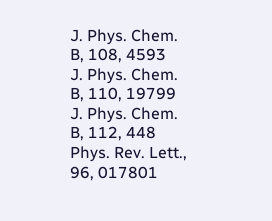J. Phys. Chem. B, 108, 4593
J. Phys. Chem. B, 110, 19799
J. Phys. Chem. B, 112, 448
Phys. Rev. Lett., 96, 017801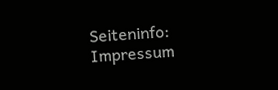Seiteninfo: Impressum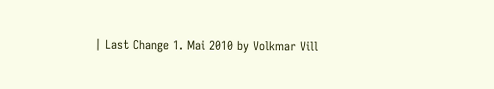| Last Change 1. Mai 2010 by Volkmar Vill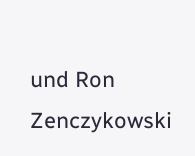und Ron Zenczykowski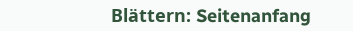Blättern: Seitenanfang